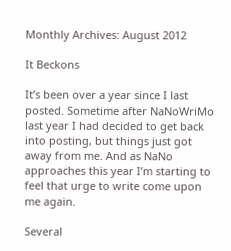Monthly Archives: August 2012

It Beckons

It’s been over a year since I last posted. Sometime after NaNoWriMo last year I had decided to get back into posting, but things just got away from me. And as NaNo approaches this year I’m starting to feel that urge to write come upon me again.

Several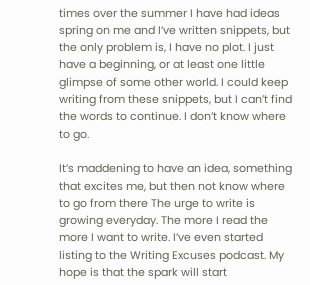times over the summer I have had ideas spring on me and I’ve written snippets, but the only problem is, I have no plot. I just have a beginning, or at least one little glimpse of some other world. I could keep writing from these snippets, but I can’t find the words to continue. I don’t know where to go.

It’s maddening to have an idea, something that excites me, but then not know where to go from there The urge to write is growing everyday. The more I read the more I want to write. I’ve even started listing to the Writing Excuses podcast. My hope is that the spark will start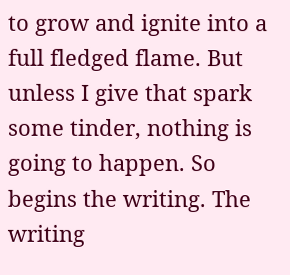to grow and ignite into a full fledged flame. But unless I give that spark some tinder, nothing is going to happen. So begins the writing. The writing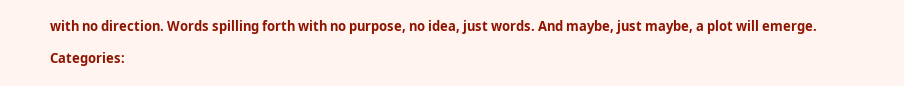with no direction. Words spilling forth with no purpose, no idea, just words. And maybe, just maybe, a plot will emerge.

Categories: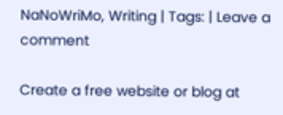NaNoWriMo, Writing | Tags: | Leave a comment

Create a free website or blog at